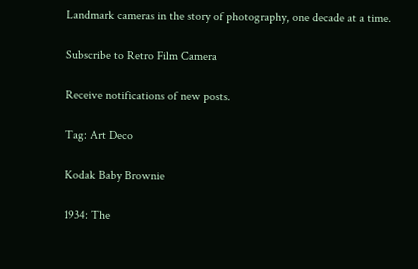Landmark cameras in the story of photography, one decade at a time.

Subscribe to Retro Film Camera

Receive notifications of new posts.

Tag: Art Deco

Kodak Baby Brownie

1934: The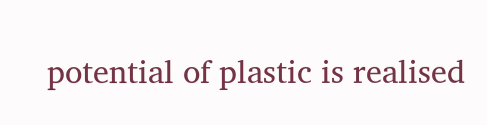potential of plastic is realised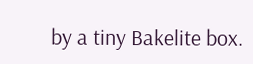by a tiny Bakelite box.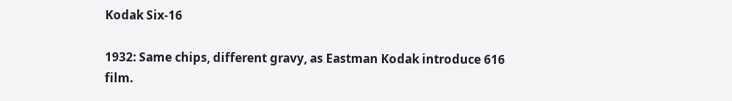Kodak Six-16

1932: Same chips, different gravy, as Eastman Kodak introduce 616 film.